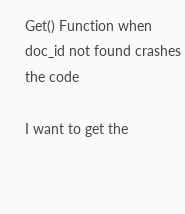Get() Function when doc_id not found crashes the code

I want to get the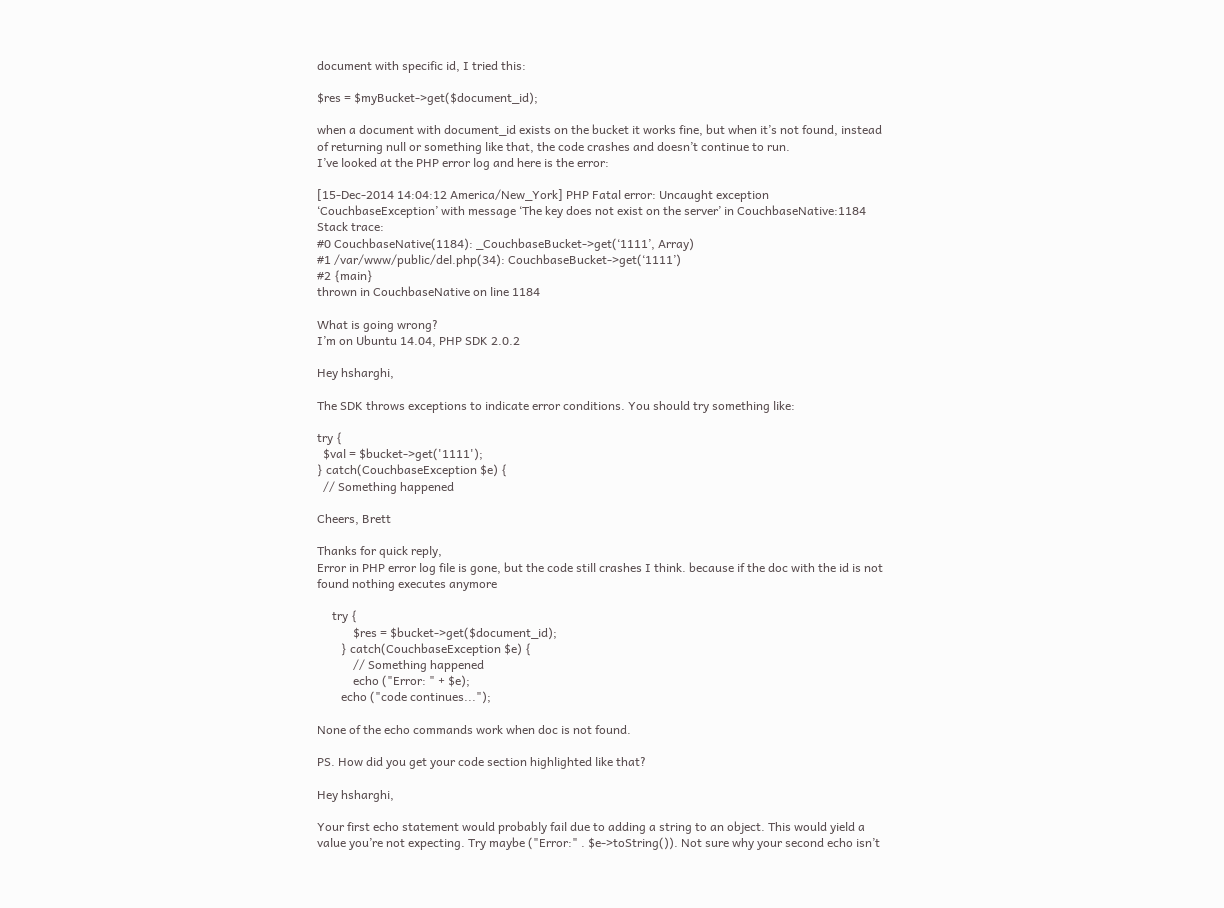document with specific id, I tried this:

$res = $myBucket->get($document_id);

when a document with document_id exists on the bucket it works fine, but when it’s not found, instead of returning null or something like that, the code crashes and doesn’t continue to run.
I’ve looked at the PHP error log and here is the error:

[15-Dec-2014 14:04:12 America/New_York] PHP Fatal error: Uncaught exception ‘CouchbaseException’ with message ‘The key does not exist on the server’ in CouchbaseNative:1184
Stack trace:
#0 CouchbaseNative(1184): _CouchbaseBucket->get(‘1111’, Array)
#1 /var/www/public/del.php(34): CouchbaseBucket->get(‘1111’)
#2 {main}
thrown in CouchbaseNative on line 1184

What is going wrong?
I’m on Ubuntu 14.04, PHP SDK 2.0.2

Hey hsharghi,

The SDK throws exceptions to indicate error conditions. You should try something like:

try {
  $val = $bucket->get('1111');
} catch(CouchbaseException $e) {
  // Something happened

Cheers, Brett

Thanks for quick reply,
Error in PHP error log file is gone, but the code still crashes I think. because if the doc with the id is not found nothing executes anymore

     try {
            $res = $bucket->get($document_id);
        } catch(CouchbaseException $e) {
            // Something happened
            echo ("Error: " + $e);
        echo ("code continues...");

None of the echo commands work when doc is not found.

PS. How did you get your code section highlighted like that?

Hey hsharghi,

Your first echo statement would probably fail due to adding a string to an object. This would yield a value you’re not expecting. Try maybe ("Error:" . $e->toString()). Not sure why your second echo isn’t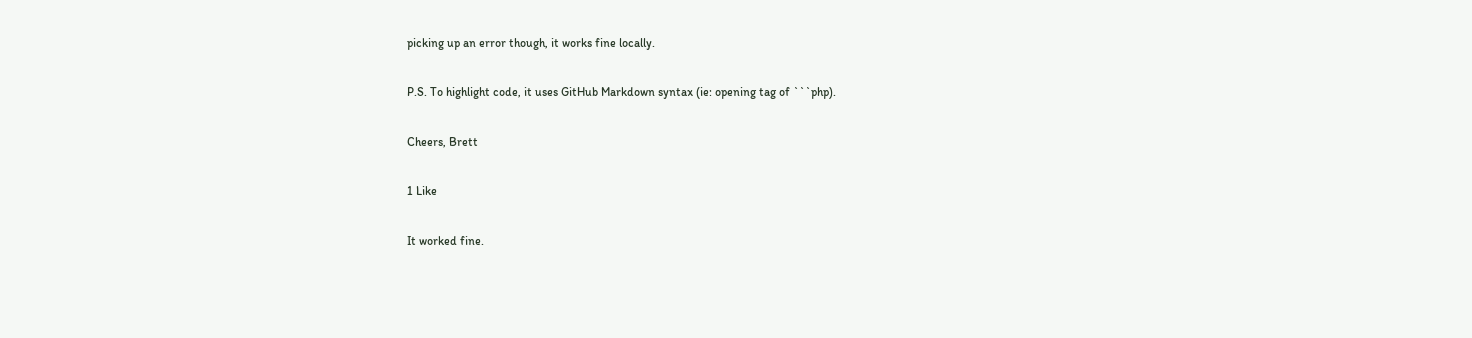picking up an error though, it works fine locally.

P.S. To highlight code, it uses GitHub Markdown syntax (ie: opening tag of ```php).

Cheers, Brett

1 Like

It worked fine.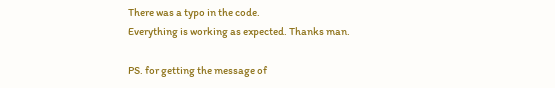There was a typo in the code.
Everything is working as expected. Thanks man.

PS. for getting the message of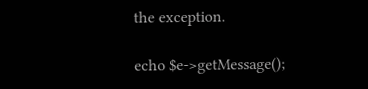the exception.

echo $e->getMessage();